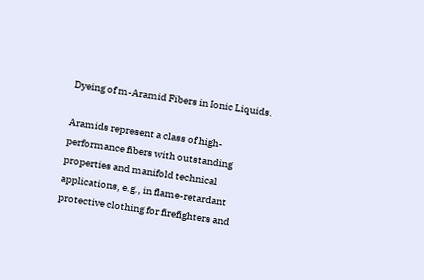Dyeing of m-Aramid Fibers in Ionic Liquids.

Aramids represent a class of high-performance fibers with outstanding properties and manifold technical applications, e.g., in flame-retardant protective clothing for firefighters and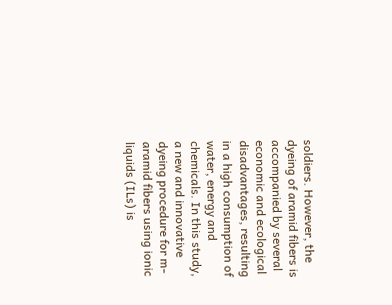soldiers. However, the dyeing of aramid fibers is accompanied by several economic and ecological disadvantages, resulting in a high consumption of water, energy and chemicals. In this study, a new and innovative dyeing procedure for m-aramid fibers using ionic liquids (ILs) is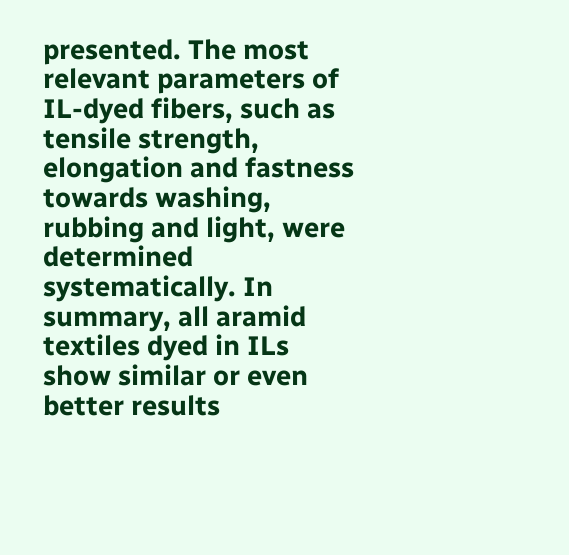presented. The most relevant parameters of IL-dyed fibers, such as tensile strength, elongation and fastness towards washing, rubbing and light, were determined systematically. In summary, all aramid textiles dyed in ILs show similar or even better results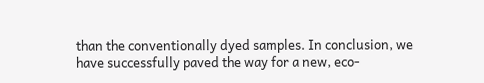than the conventionally dyed samples. In conclusion, we have successfully paved the way for a new, eco-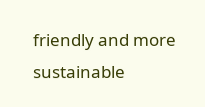friendly and more sustainable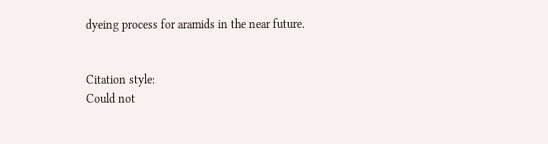dyeing process for aramids in the near future.


Citation style:
Could not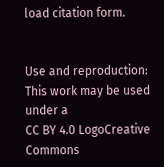load citation form.


Use and reproduction:
This work may be used under a
CC BY 4.0 LogoCreative Commons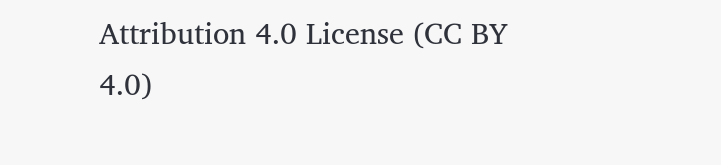Attribution 4.0 License (CC BY 4.0)